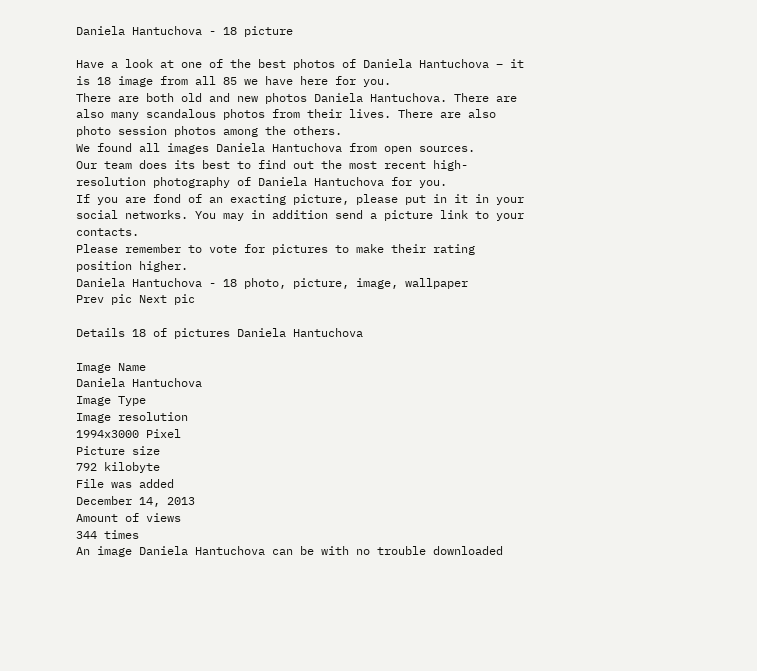Daniela Hantuchova - 18 picture

Have a look at one of the best photos of Daniela Hantuchova – it is 18 image from all 85 we have here for you.
There are both old and new photos Daniela Hantuchova. There are also many scandalous photos from their lives. There are also photo session photos among the others.
We found all images Daniela Hantuchova from open sources.
Our team does its best to find out the most recent high-resolution photography of Daniela Hantuchova for you.
If you are fond of an exacting picture, please put in it in your social networks. You may in addition send a picture link to your contacts.
Please remember to vote for pictures to make their rating position higher.
Daniela Hantuchova - 18 photo, picture, image, wallpaper
Prev pic Next pic

Details 18 of pictures Daniela Hantuchova

Image Name
Daniela Hantuchova
Image Type
Image resolution
1994x3000 Pixel
Picture size
792 kilobyte
File was added
December 14, 2013
Amount of views
344 times
An image Daniela Hantuchova can be with no trouble downloaded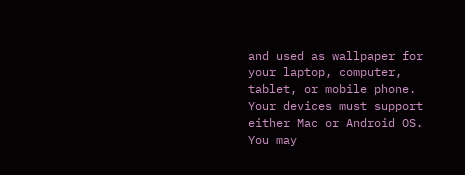and used as wallpaper for your laptop, computer, tablet, or mobile phone. Your devices must support either Mac or Android OS. You may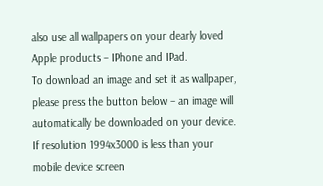also use all wallpapers on your dearly loved Apple products – IPhone and IPad.
To download an image and set it as wallpaper, please press the button below – an image will automatically be downloaded on your device.
If resolution 1994x3000 is less than your mobile device screen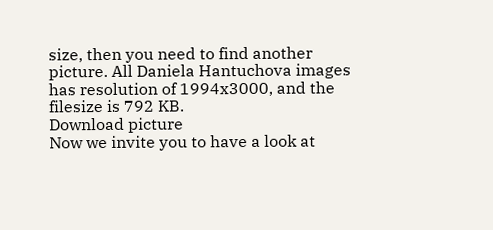size, then you need to find another picture. All Daniela Hantuchova images has resolution of 1994x3000, and the filesize is 792 KB.
Download picture
Now we invite you to have a look at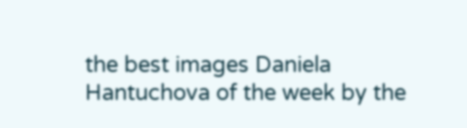the best images Daniela Hantuchova of the week by the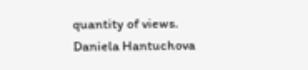quantity of views.
Daniela Hantuchova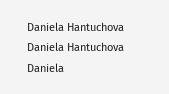Daniela Hantuchova
Daniela Hantuchova
Daniela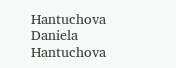Hantuchova
Daniela Hantuchova